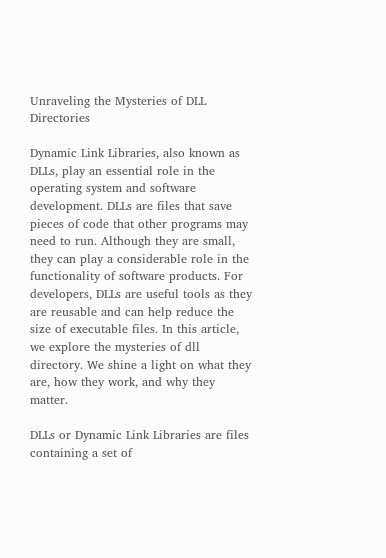Unraveling the Mysteries of DLL Directories

Dynamic Link Libraries, also known as DLLs, play an essential role in the operating system and software development. DLLs are files that save pieces of code that other programs may need to run. Although they are small, they can play a considerable role in the functionality of software products. For developers, DLLs are useful tools as they are reusable and can help reduce the size of executable files. In this article, we explore the mysteries of dll directory. We shine a light on what they are, how they work, and why they matter.

DLLs or Dynamic Link Libraries are files containing a set of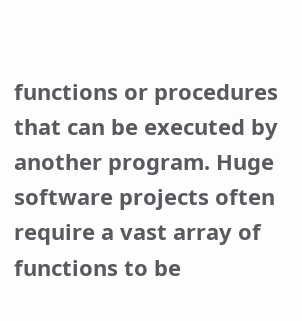functions or procedures that can be executed by another program. Huge software projects often require a vast array of functions to be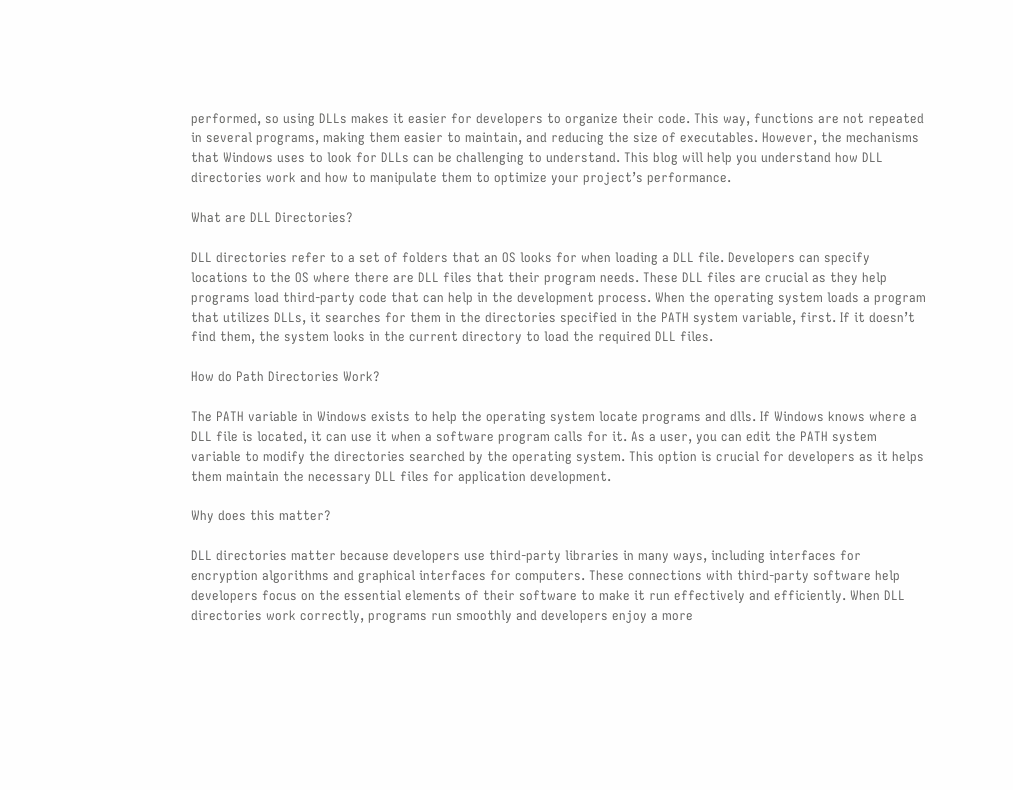performed, so using DLLs makes it easier for developers to organize their code. This way, functions are not repeated in several programs, making them easier to maintain, and reducing the size of executables. However, the mechanisms that Windows uses to look for DLLs can be challenging to understand. This blog will help you understand how DLL directories work and how to manipulate them to optimize your project’s performance.

What are DLL Directories?

DLL directories refer to a set of folders that an OS looks for when loading a DLL file. Developers can specify locations to the OS where there are DLL files that their program needs. These DLL files are crucial as they help programs load third-party code that can help in the development process. When the operating system loads a program that utilizes DLLs, it searches for them in the directories specified in the PATH system variable, first. If it doesn’t find them, the system looks in the current directory to load the required DLL files.

How do Path Directories Work?

The PATH variable in Windows exists to help the operating system locate programs and dlls. If Windows knows where a DLL file is located, it can use it when a software program calls for it. As a user, you can edit the PATH system variable to modify the directories searched by the operating system. This option is crucial for developers as it helps them maintain the necessary DLL files for application development.

Why does this matter?

DLL directories matter because developers use third-party libraries in many ways, including interfaces for encryption algorithms and graphical interfaces for computers. These connections with third-party software help developers focus on the essential elements of their software to make it run effectively and efficiently. When DLL directories work correctly, programs run smoothly and developers enjoy a more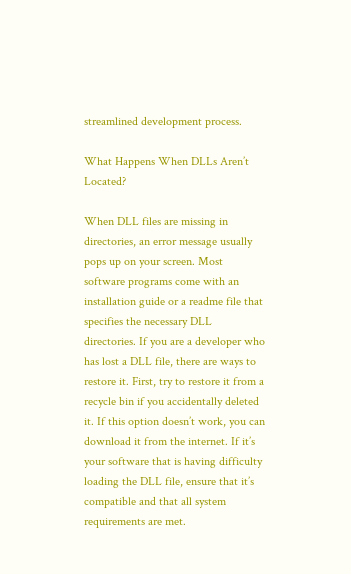streamlined development process.

What Happens When DLLs Aren’t Located?

When DLL files are missing in directories, an error message usually pops up on your screen. Most software programs come with an installation guide or a readme file that specifies the necessary DLL directories. If you are a developer who has lost a DLL file, there are ways to restore it. First, try to restore it from a recycle bin if you accidentally deleted it. If this option doesn’t work, you can download it from the internet. If it’s your software that is having difficulty loading the DLL file, ensure that it’s compatible and that all system requirements are met.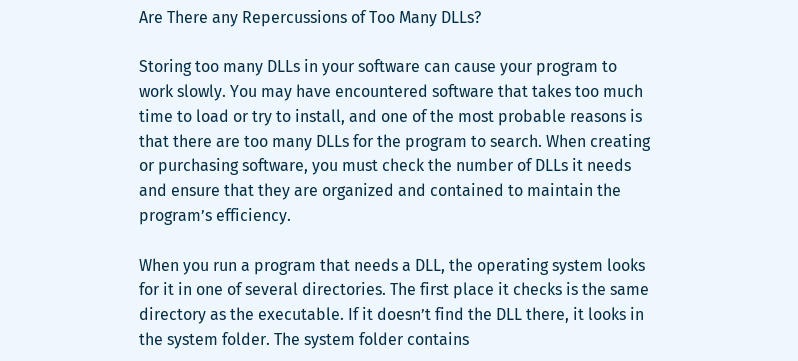Are There any Repercussions of Too Many DLLs?

Storing too many DLLs in your software can cause your program to work slowly. You may have encountered software that takes too much time to load or try to install, and one of the most probable reasons is that there are too many DLLs for the program to search. When creating or purchasing software, you must check the number of DLLs it needs and ensure that they are organized and contained to maintain the program’s efficiency.

When you run a program that needs a DLL, the operating system looks for it in one of several directories. The first place it checks is the same directory as the executable. If it doesn’t find the DLL there, it looks in the system folder. The system folder contains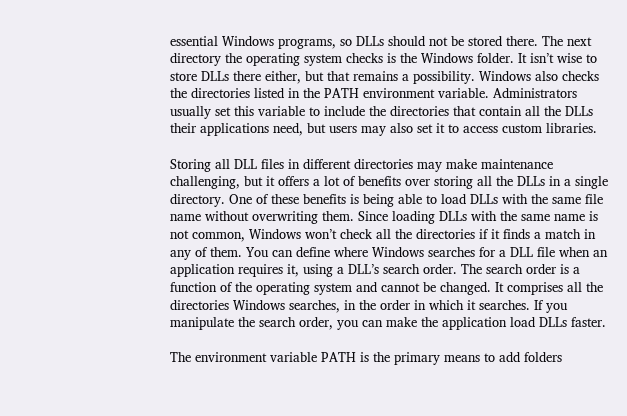essential Windows programs, so DLLs should not be stored there. The next directory the operating system checks is the Windows folder. It isn’t wise to store DLLs there either, but that remains a possibility. Windows also checks the directories listed in the PATH environment variable. Administrators usually set this variable to include the directories that contain all the DLLs their applications need, but users may also set it to access custom libraries.

Storing all DLL files in different directories may make maintenance challenging, but it offers a lot of benefits over storing all the DLLs in a single directory. One of these benefits is being able to load DLLs with the same file name without overwriting them. Since loading DLLs with the same name is not common, Windows won’t check all the directories if it finds a match in any of them. You can define where Windows searches for a DLL file when an application requires it, using a DLL’s search order. The search order is a function of the operating system and cannot be changed. It comprises all the directories Windows searches, in the order in which it searches. If you manipulate the search order, you can make the application load DLLs faster.

The environment variable PATH is the primary means to add folders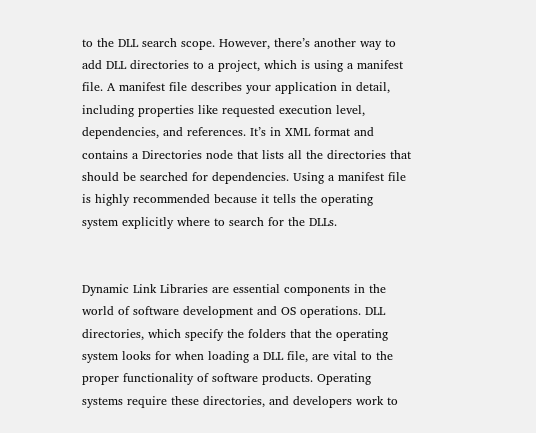to the DLL search scope. However, there’s another way to add DLL directories to a project, which is using a manifest file. A manifest file describes your application in detail, including properties like requested execution level, dependencies, and references. It’s in XML format and contains a Directories node that lists all the directories that should be searched for dependencies. Using a manifest file is highly recommended because it tells the operating system explicitly where to search for the DLLs.


Dynamic Link Libraries are essential components in the world of software development and OS operations. DLL directories, which specify the folders that the operating system looks for when loading a DLL file, are vital to the proper functionality of software products. Operating systems require these directories, and developers work to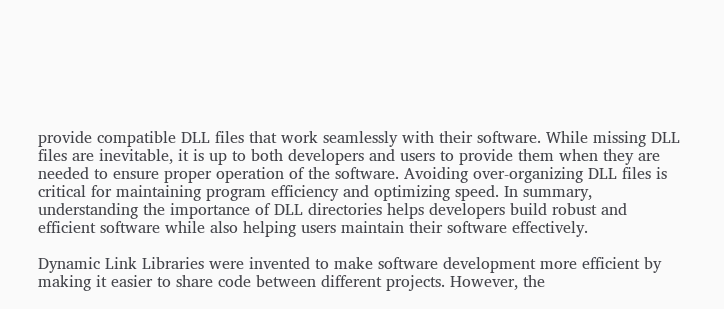provide compatible DLL files that work seamlessly with their software. While missing DLL files are inevitable, it is up to both developers and users to provide them when they are needed to ensure proper operation of the software. Avoiding over-organizing DLL files is critical for maintaining program efficiency and optimizing speed. In summary, understanding the importance of DLL directories helps developers build robust and efficient software while also helping users maintain their software effectively.

Dynamic Link Libraries were invented to make software development more efficient by making it easier to share code between different projects. However, the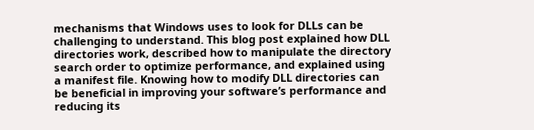mechanisms that Windows uses to look for DLLs can be challenging to understand. This blog post explained how DLL directories work, described how to manipulate the directory search order to optimize performance, and explained using a manifest file. Knowing how to modify DLL directories can be beneficial in improving your software’s performance and reducing its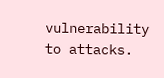vulnerability to attacks.